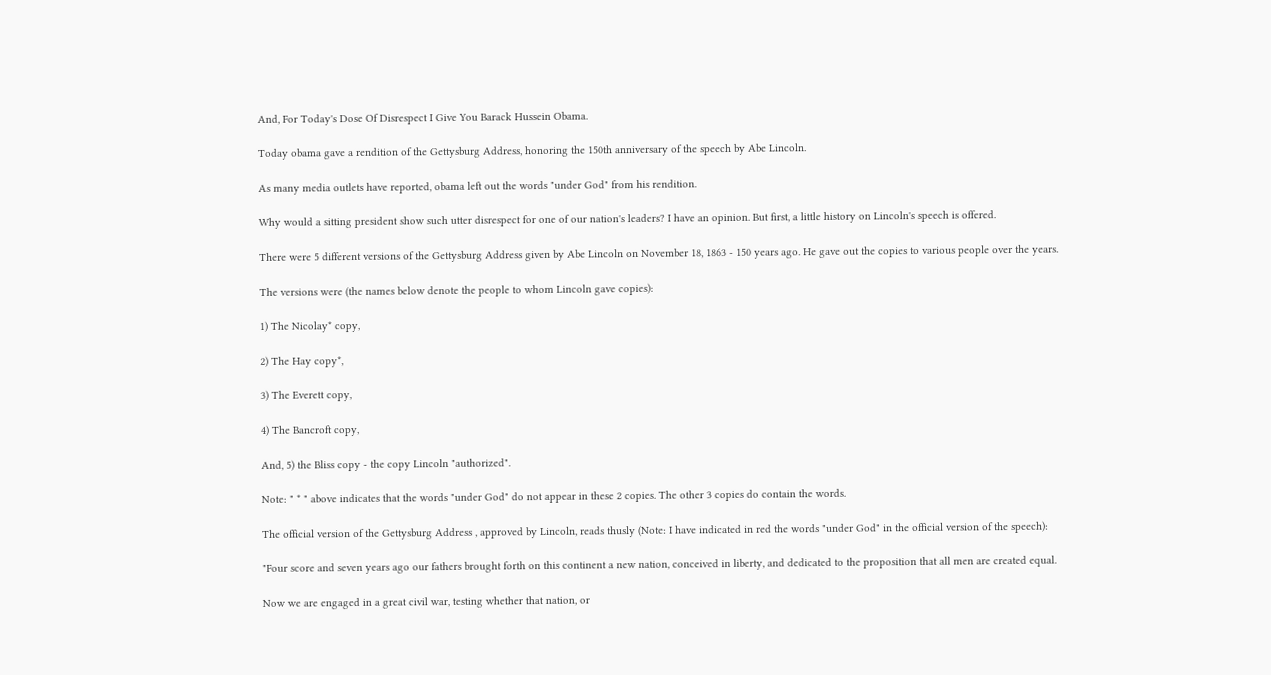And, For Today's Dose Of Disrespect I Give You Barack Hussein Obama.

Today obama gave a rendition of the Gettysburg Address, honoring the 150th anniversary of the speech by Abe Lincoln.

As many media outlets have reported, obama left out the words "under God" from his rendition.

Why would a sitting president show such utter disrespect for one of our nation's leaders? I have an opinion. But first, a little history on Lincoln's speech is offered.

There were 5 different versions of the Gettysburg Address given by Abe Lincoln on November 18, 1863 - 150 years ago. He gave out the copies to various people over the years.

The versions were (the names below denote the people to whom Lincoln gave copies):

1) The Nicolay* copy,

2) The Hay copy*,

3) The Everett copy,

4) The Bancroft copy,

And, 5) the Bliss copy - the copy Lincoln "authorized".

Note: " * " above indicates that the words "under God" do not appear in these 2 copies. The other 3 copies do contain the words.

The official version of the Gettysburg Address , approved by Lincoln, reads thusly (Note: I have indicated in red the words "under God" in the official version of the speech):

"Four score and seven years ago our fathers brought forth on this continent a new nation, conceived in liberty, and dedicated to the proposition that all men are created equal.

Now we are engaged in a great civil war, testing whether that nation, or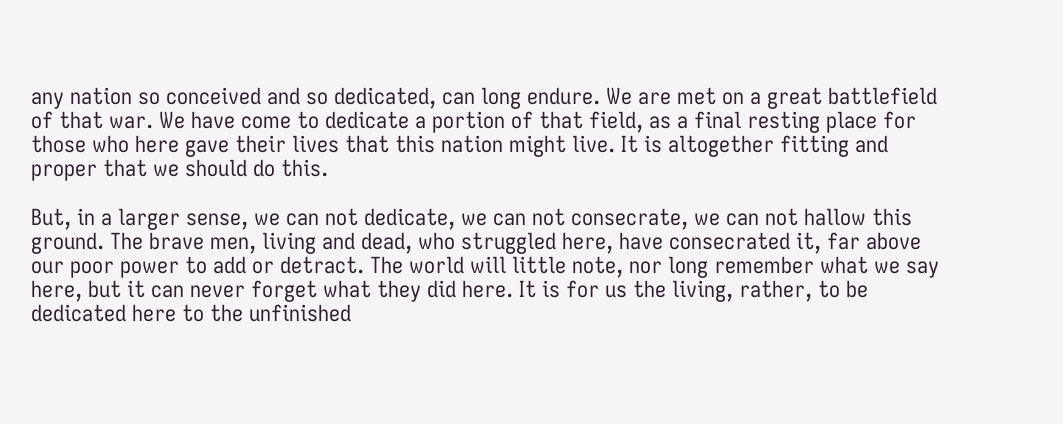any nation so conceived and so dedicated, can long endure. We are met on a great battlefield of that war. We have come to dedicate a portion of that field, as a final resting place for those who here gave their lives that this nation might live. It is altogether fitting and proper that we should do this.

But, in a larger sense, we can not dedicate, we can not consecrate, we can not hallow this ground. The brave men, living and dead, who struggled here, have consecrated it, far above our poor power to add or detract. The world will little note, nor long remember what we say here, but it can never forget what they did here. It is for us the living, rather, to be dedicated here to the unfinished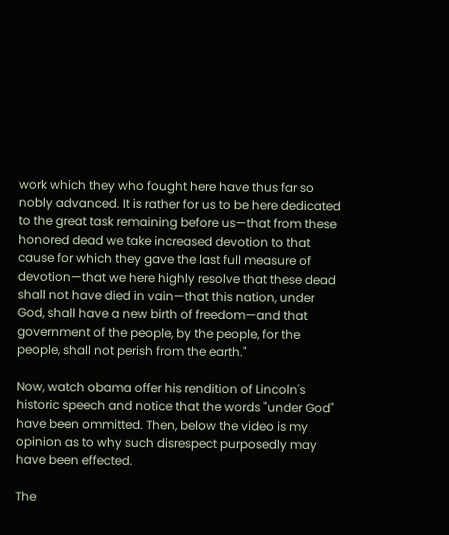work which they who fought here have thus far so nobly advanced. It is rather for us to be here dedicated to the great task remaining before us—that from these honored dead we take increased devotion to that cause for which they gave the last full measure of devotion—that we here highly resolve that these dead shall not have died in vain—that this nation, under God, shall have a new birth of freedom—and that government of the people, by the people, for the people, shall not perish from the earth."

Now, watch obama offer his rendition of Lincoln's historic speech and notice that the words "under God" have been ommitted. Then, below the video is my opinion as to why such disrespect purposedly may have been effected.

The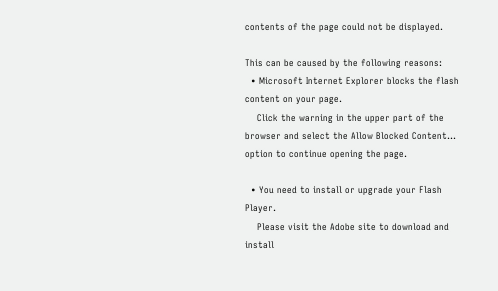contents of the page could not be displayed.

This can be caused by the following reasons:
  • Microsoft Internet Explorer blocks the flash content on your page.
    Click the warning in the upper part of the browser and select the Allow Blocked Content... option to continue opening the page.

  • You need to install or upgrade your Flash Player.
    Please visit the Adobe site to download and install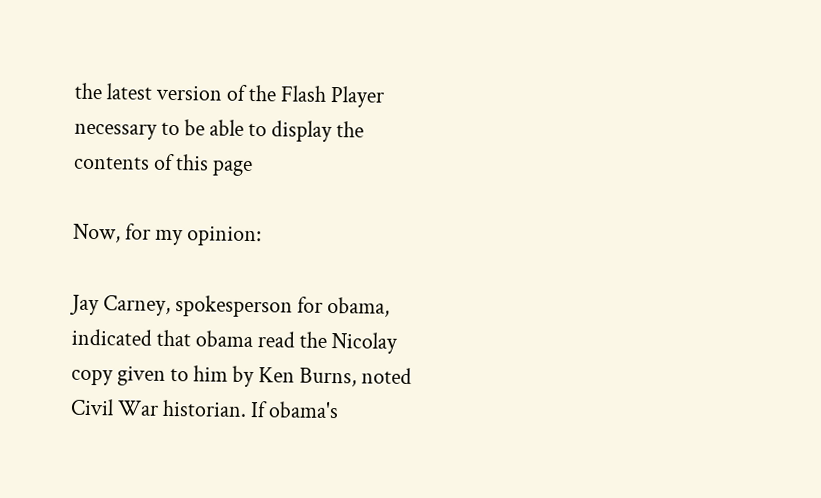the latest version of the Flash Player necessary to be able to display the contents of this page

Now, for my opinion:

Jay Carney, spokesperson for obama, indicated that obama read the Nicolay copy given to him by Ken Burns, noted Civil War historian. If obama's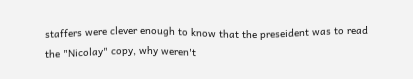staffers were clever enough to know that the preseident was to read the "Nicolay" copy, why weren't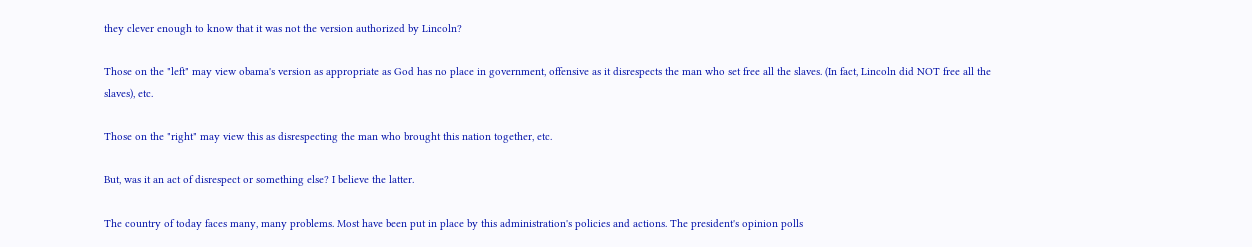they clever enough to know that it was not the version authorized by Lincoln?

Those on the "left" may view obama's version as appropriate as God has no place in government, offensive as it disrespects the man who set free all the slaves. (In fact, Lincoln did NOT free all the slaves), etc.

Those on the "right" may view this as disrespecting the man who brought this nation together, etc.

But, was it an act of disrespect or something else? I believe the latter.

The country of today faces many, many problems. Most have been put in place by this administration's policies and actions. The president's opinion polls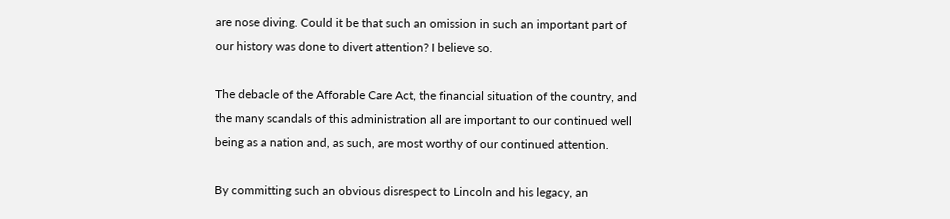are nose diving. Could it be that such an omission in such an important part of our history was done to divert attention? I believe so.

The debacle of the Afforable Care Act, the financial situation of the country, and the many scandals of this administration all are important to our continued well being as a nation and, as such, are most worthy of our continued attention.

By committing such an obvious disrespect to Lincoln and his legacy, an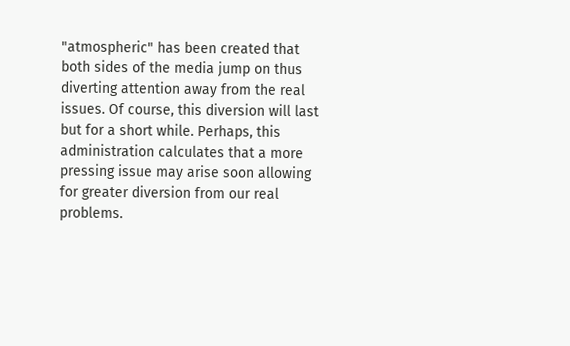"atmospheric" has been created that both sides of the media jump on thus diverting attention away from the real issues. Of course, this diversion will last but for a short while. Perhaps, this administration calculates that a more pressing issue may arise soon allowing for greater diversion from our real problems.